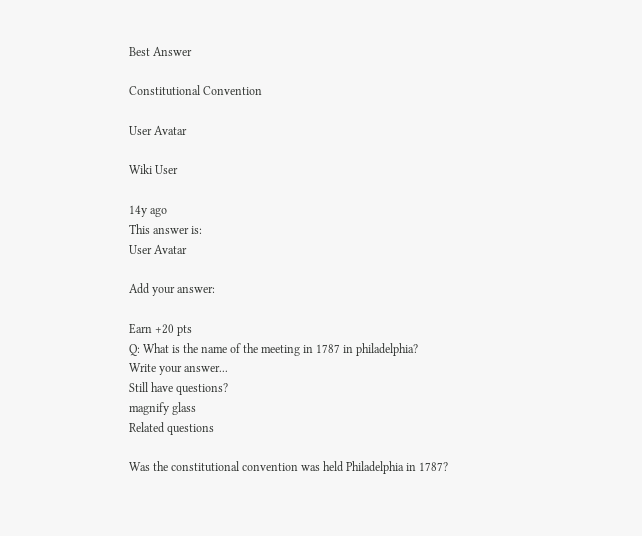Best Answer

Constitutional Convention

User Avatar

Wiki User

14y ago
This answer is:
User Avatar

Add your answer:

Earn +20 pts
Q: What is the name of the meeting in 1787 in philadelphia?
Write your answer...
Still have questions?
magnify glass
Related questions

Was the constitutional convention was held Philadelphia in 1787?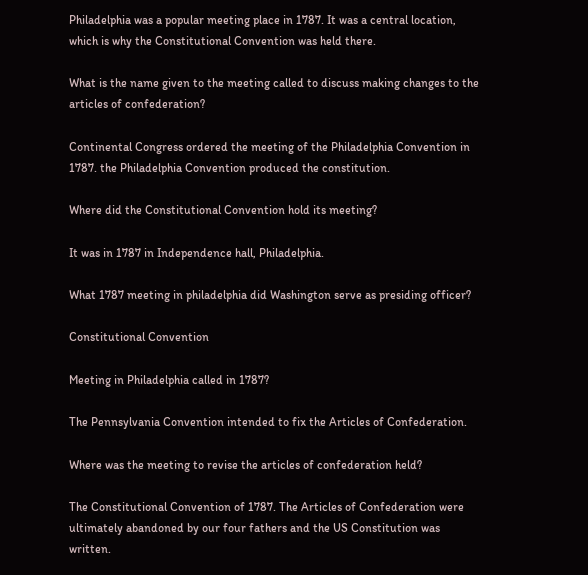Philadelphia was a popular meeting place in 1787. It was a central location, which is why the Constitutional Convention was held there.

What is the name given to the meeting called to discuss making changes to the articles of confederation?

Continental Congress ordered the meeting of the Philadelphia Convention in 1787. the Philadelphia Convention produced the constitution.

Where did the Constitutional Convention hold its meeting?

It was in 1787 in Independence hall, Philadelphia.

What 1787 meeting in philadelphia did Washington serve as presiding officer?

Constitutional Convention

Meeting in Philadelphia called in 1787?

The Pennsylvania Convention intended to fix the Articles of Confederation.

Where was the meeting to revise the articles of confederation held?

The Constitutional Convention of 1787. The Articles of Confederation were ultimately abandoned by our four fathers and the US Constitution was written.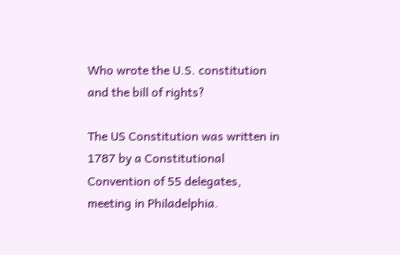Who wrote the U.S. constitution and the bill of rights?

The US Constitution was written in 1787 by a Constitutional Convention of 55 delegates, meeting in Philadelphia.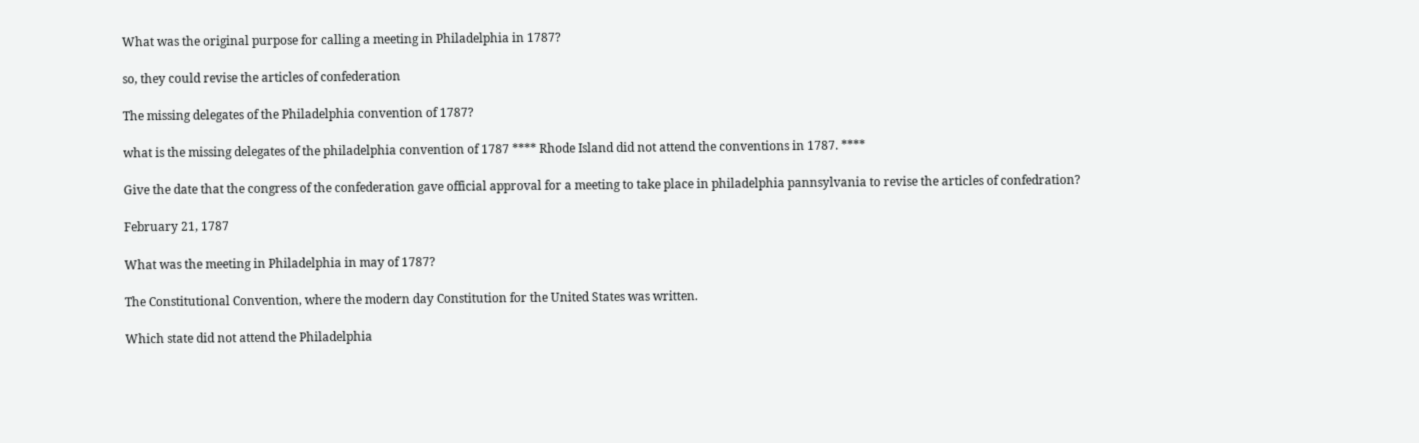What was the original purpose for calling a meeting in Philadelphia in 1787?

so, they could revise the articles of confederation

The missing delegates of the Philadelphia convention of 1787?

what is the missing delegates of the philadelphia convention of 1787 **** Rhode Island did not attend the conventions in 1787. ****

Give the date that the congress of the confederation gave official approval for a meeting to take place in philadelphia pannsylvania to revise the articles of confedration?

February 21, 1787

What was the meeting in Philadelphia in may of 1787?

The Constitutional Convention, where the modern day Constitution for the United States was written.

Which state did not attend the Philadelphia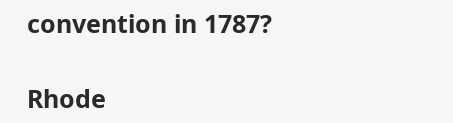convention in 1787?

Rhode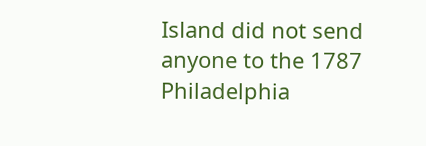Island did not send anyone to the 1787 Philadelphia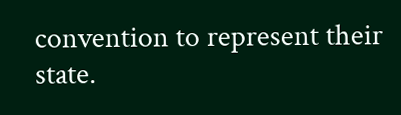convention to represent their state.